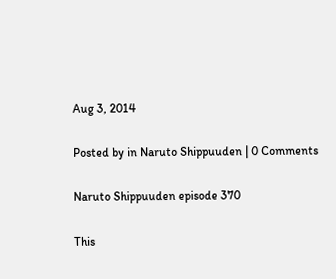Aug 3, 2014

Posted by in Naruto Shippuuden | 0 Comments

Naruto Shippuuden episode 370

This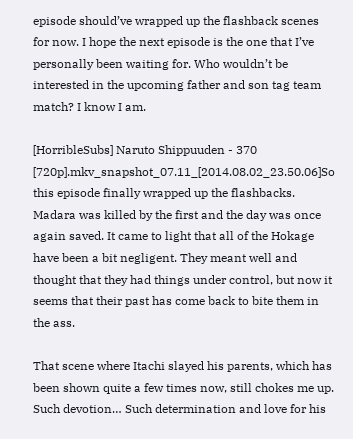episode should’ve wrapped up the flashback scenes for now. I hope the next episode is the one that I’ve personally been waiting for. Who wouldn’t be interested in the upcoming father and son tag team match? I know I am.

[HorribleSubs] Naruto Shippuuden - 370 [720p].mkv_snapshot_07.11_[2014.08.02_23.50.06]So this episode finally wrapped up the flashbacks. Madara was killed by the first and the day was once again saved. It came to light that all of the Hokage have been a bit negligent. They meant well and thought that they had things under control, but now it seems that their past has come back to bite them in the ass.

That scene where Itachi slayed his parents, which has been shown quite a few times now, still chokes me up. Such devotion… Such determination and love for his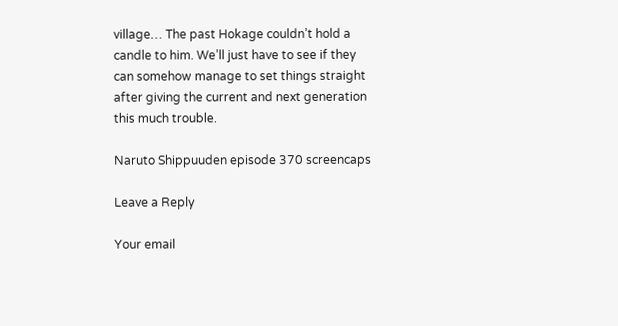village… The past Hokage couldn’t hold a candle to him. We’ll just have to see if they can somehow manage to set things straight after giving the current and next generation this much trouble.

Naruto Shippuuden episode 370 screencaps

Leave a Reply

Your email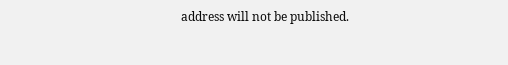address will not be published.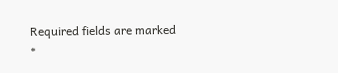Required fields are marked *